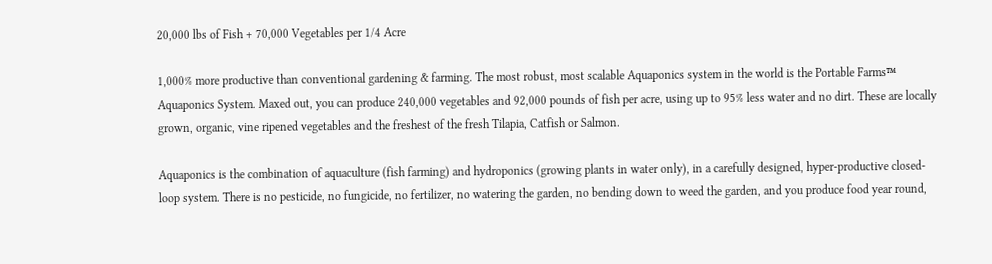20,000 lbs of Fish + 70,000 Vegetables per 1/4 Acre

1,000% more productive than conventional gardening & farming. The most robust, most scalable Aquaponics system in the world is the Portable Farms™ Aquaponics System. Maxed out, you can produce 240,000 vegetables and 92,000 pounds of fish per acre, using up to 95% less water and no dirt. These are locally grown, organic, vine ripened vegetables and the freshest of the fresh Tilapia, Catfish or Salmon.

Aquaponics is the combination of aquaculture (fish farming) and hydroponics (growing plants in water only), in a carefully designed, hyper-productive closed-loop system. There is no pesticide, no fungicide, no fertilizer, no watering the garden, no bending down to weed the garden, and you produce food year round,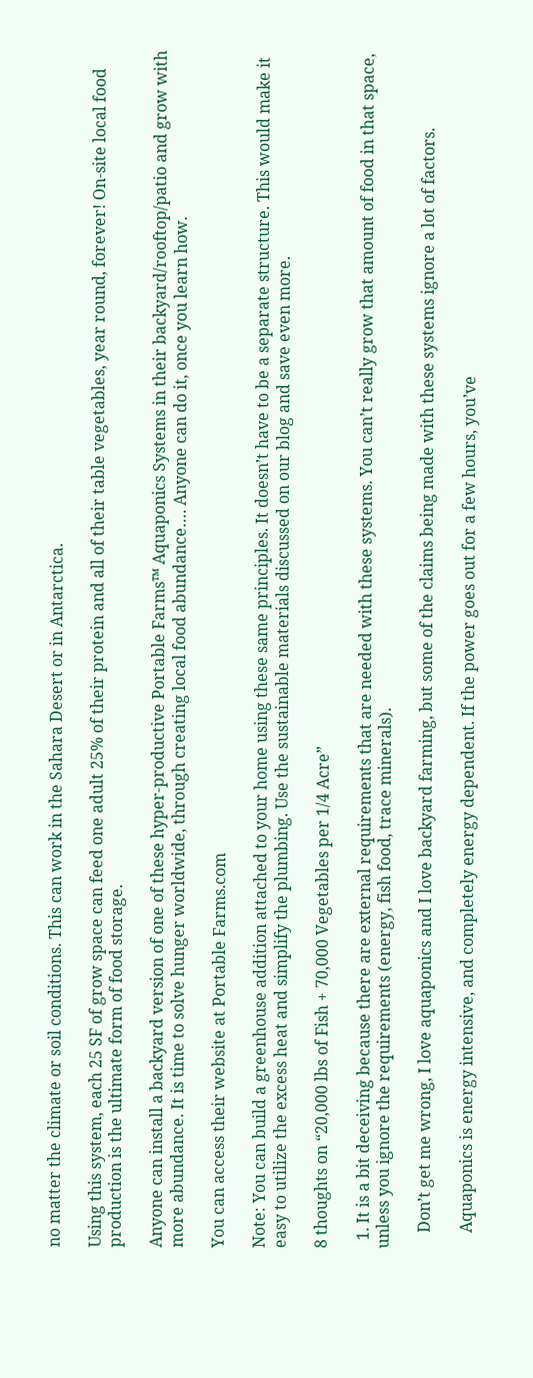no matter the climate or soil conditions. This can work in the Sahara Desert or in Antarctica.

Using this system, each 25 SF of grow space can feed one adult 25% of their protein and all of their table vegetables, year round, forever! On-site local food production is the ultimate form of food storage.

Anyone can install a backyard version of one of these hyper-productive Portable Farms™ Aquaponics Systems in their backyard/rooftop/patio and grow with more abundance. It is time to solve hunger worldwide, through creating local food abundance…. Anyone can do it, once you learn how.

You can access their website at Portable Farms.com

Note: You can build a greenhouse addition attached to your home using these same principles. It doesn’t have to be a separate structure. This would make it easy to utilize the excess heat and simplify the plumbing. Use the sustainable materials discussed on our blog and save even more.

8 thoughts on “20,000 lbs of Fish + 70,000 Vegetables per 1/4 Acre”

  1. It is a bit deceiving because there are external requirements that are needed with these systems. You can’t really grow that amount of food in that space, unless you ignore the requirements (energy, fish food, trace minerals).

    Don’t get me wrong, I love aquaponics and I love backyard farming, but some of the claims being made with these systems ignore a lot of factors.

    Aquaponics is energy intensive, and completely energy dependent. If the power goes out for a few hours, you’ve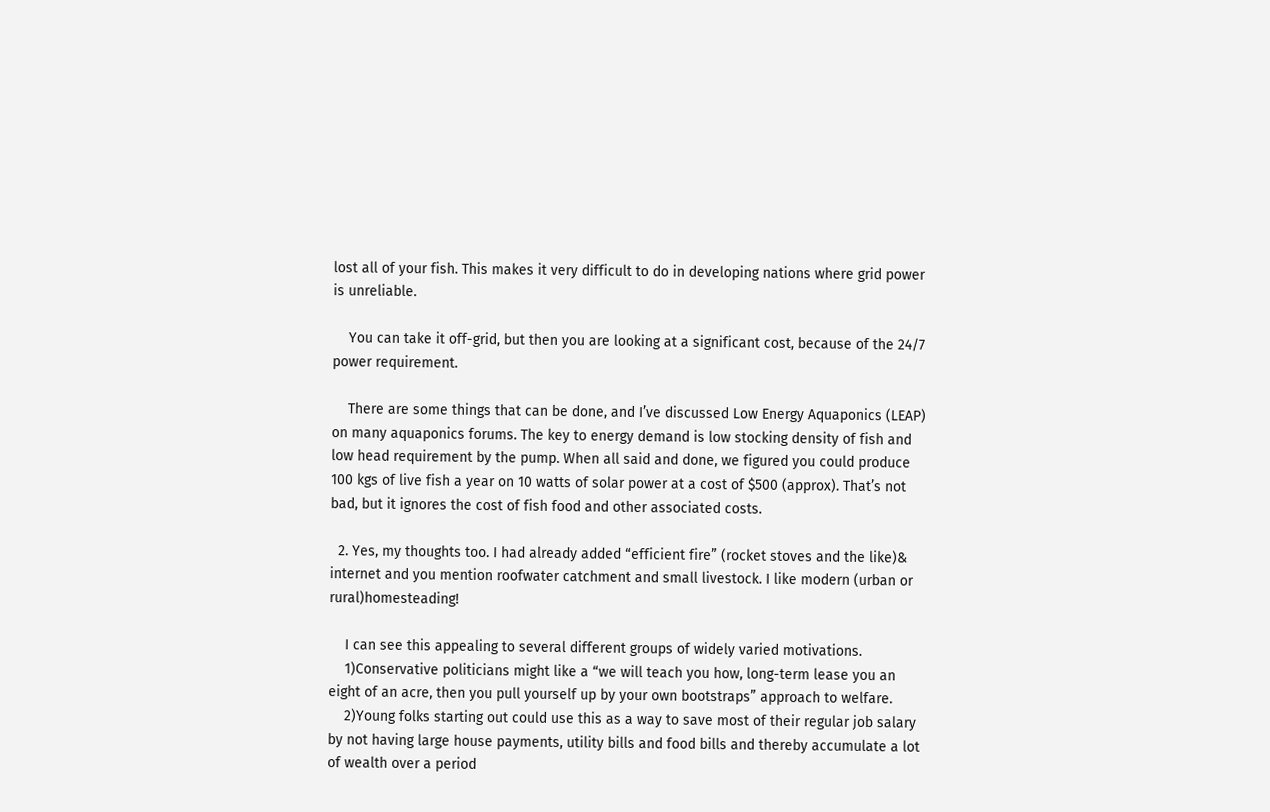lost all of your fish. This makes it very difficult to do in developing nations where grid power is unreliable.

    You can take it off-grid, but then you are looking at a significant cost, because of the 24/7 power requirement.

    There are some things that can be done, and I’ve discussed Low Energy Aquaponics (LEAP) on many aquaponics forums. The key to energy demand is low stocking density of fish and low head requirement by the pump. When all said and done, we figured you could produce 100 kgs of live fish a year on 10 watts of solar power at a cost of $500 (approx). That’s not bad, but it ignores the cost of fish food and other associated costs.

  2. Yes, my thoughts too. I had already added “efficient fire” (rocket stoves and the like)& internet and you mention roofwater catchment and small livestock. I like modern (urban or rural)homesteading!

    I can see this appealing to several different groups of widely varied motivations.
    1)Conservative politicians might like a “we will teach you how, long-term lease you an eight of an acre, then you pull yourself up by your own bootstraps” approach to welfare.
    2)Young folks starting out could use this as a way to save most of their regular job salary by not having large house payments, utility bills and food bills and thereby accumulate a lot of wealth over a period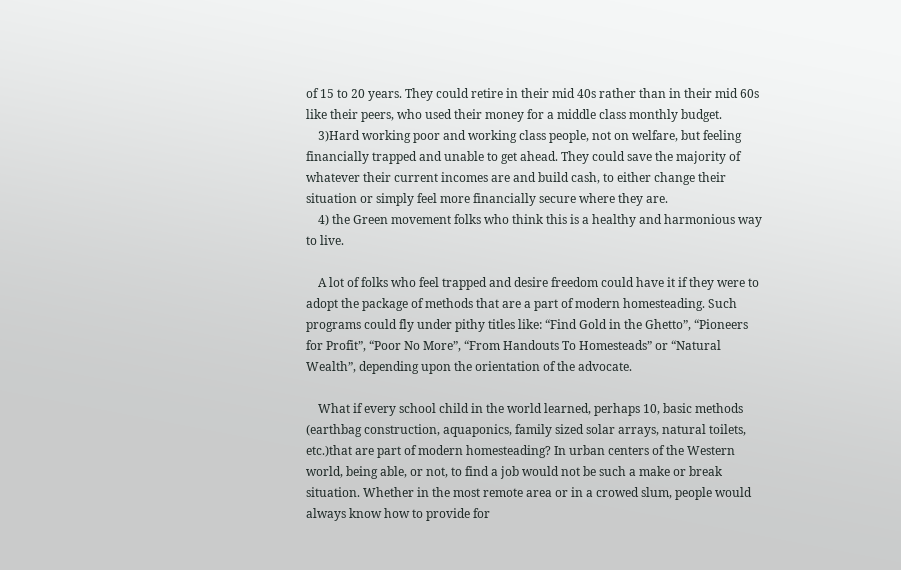of 15 to 20 years. They could retire in their mid 40s rather than in their mid 60s like their peers, who used their money for a middle class monthly budget.
    3)Hard working poor and working class people, not on welfare, but feeling financially trapped and unable to get ahead. They could save the majority of whatever their current incomes are and build cash, to either change their situation or simply feel more financially secure where they are.
    4) the Green movement folks who think this is a healthy and harmonious way to live.

    A lot of folks who feel trapped and desire freedom could have it if they were to adopt the package of methods that are a part of modern homesteading. Such programs could fly under pithy titles like: “Find Gold in the Ghetto”, “Pioneers for Profit”, “Poor No More”, “From Handouts To Homesteads” or “Natural Wealth”, depending upon the orientation of the advocate.

    What if every school child in the world learned, perhaps 10, basic methods (earthbag construction, aquaponics, family sized solar arrays, natural toilets, etc.)that are part of modern homesteading? In urban centers of the Western world, being able, or not, to find a job would not be such a make or break situation. Whether in the most remote area or in a crowed slum, people would always know how to provide for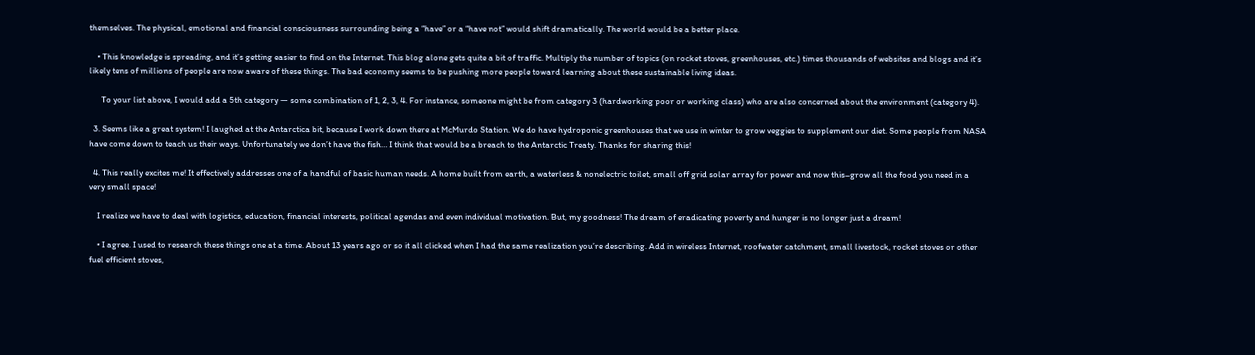themselves. The physical, emotional and financial consciousness surrounding being a “have” or a “have not” would shift dramatically. The world would be a better place.

    • This knowledge is spreading, and it’s getting easier to find on the Internet. This blog alone gets quite a bit of traffic. Multiply the number of topics (on rocket stoves, greenhouses, etc.) times thousands of websites and blogs and it’s likely tens of millions of people are now aware of these things. The bad economy seems to be pushing more people toward learning about these sustainable living ideas.

      To your list above, I would add a 5th category — some combination of 1, 2, 3, 4. For instance, someone might be from category 3 (hardworking poor or working class) who are also concerned about the environment (category 4).

  3. Seems like a great system! I laughed at the Antarctica bit, because I work down there at McMurdo Station. We do have hydroponic greenhouses that we use in winter to grow veggies to supplement our diet. Some people from NASA have come down to teach us their ways. Unfortunately we don’t have the fish… I think that would be a breach to the Antarctic Treaty. Thanks for sharing this!

  4. This really excites me! It effectively addresses one of a handful of basic human needs. A home built from earth, a waterless & nonelectric toilet, small off grid solar array for power and now this–grow all the food you need in a very small space!

    I realize we have to deal with logistics, education, financial interests, political agendas and even individual motivation. But, my goodness! The dream of eradicating poverty and hunger is no longer just a dream!

    • I agree. I used to research these things one at a time. About 13 years ago or so it all clicked when I had the same realization you’re describing. Add in wireless Internet, roofwater catchment, small livestock, rocket stoves or other fuel efficient stoves,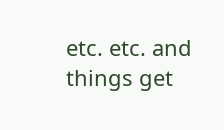etc. etc. and things get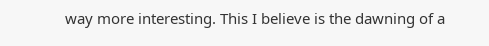way more interesting. This I believe is the dawning of a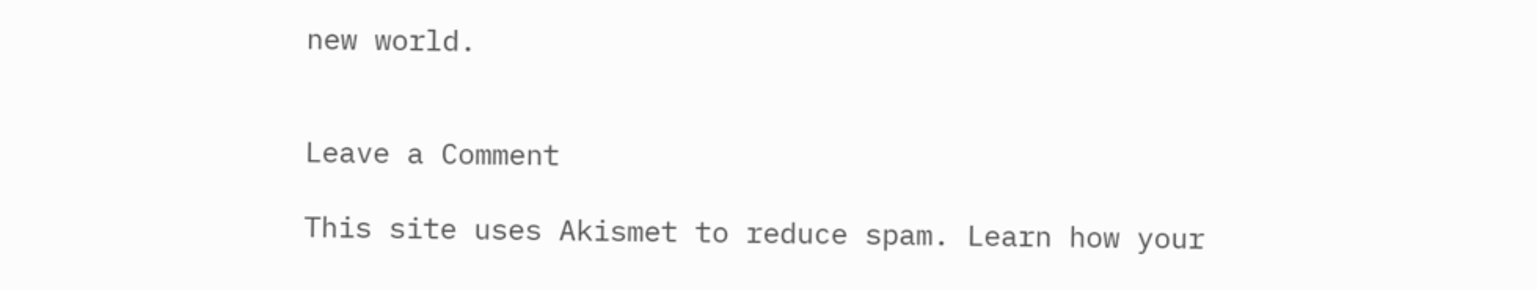new world.


Leave a Comment

This site uses Akismet to reduce spam. Learn how your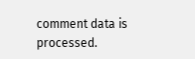comment data is processed.